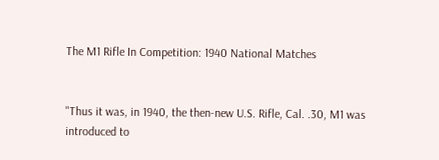The M1 Rifle In Competition: 1940 National Matches


"Thus it was, in 1940, the then-new U.S. Rifle, Cal. .30, M1 was introduced to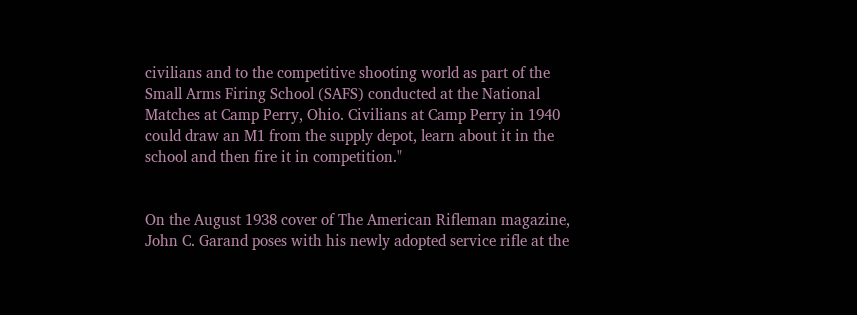civilians and to the competitive shooting world as part of the Small Arms Firing School (SAFS) conducted at the National Matches at Camp Perry, Ohio. Civilians at Camp Perry in 1940 could draw an M1 from the supply depot, learn about it in the school and then fire it in competition."


On the August 1938 cover of The American Rifleman magazine, John C. Garand poses with his newly adopted service rifle at the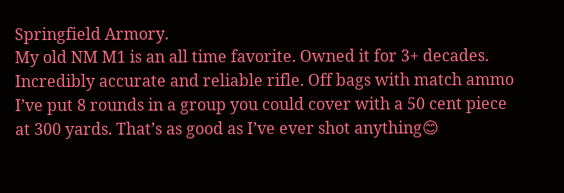Springfield Armory.
My old NM M1 is an all time favorite. Owned it for 3+ decades. Incredibly accurate and reliable rifle. Off bags with match ammo I’ve put 8 rounds in a group you could cover with a 50 cent piece at 300 yards. That’s as good as I’ve ever shot anything😊